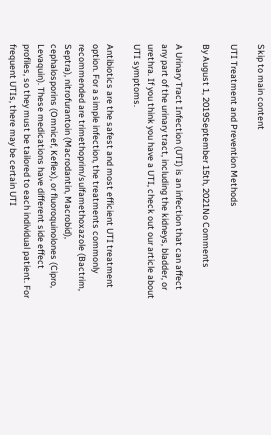Skip to main content

UTI Treatment and Prevention Methods

By August 1, 2019September 15th, 2021No Comments

A Urinary Tract Infection (UTI) is an infection that can affect any part of the urinary tract, including the kidneys, bladder, or urethra. If you think you have a UTI, check out our article about UTI symptoms.

Antibiotics are the safest and most efficient UTI treatment option. For a simple infection, the treatments commonly recommended are trimethoprim/sulfamethoxazole (Bactrim, Septra), nitrofurantoin (Macrodantin, Macrobid), cephalosporins (Omnicef, Keflex), or fluoroquinolones (Cipro, Levaquin). These medications have different side effect profiles, so they must be tailored to each individual patient. For frequent UTIs, there may be certain UTI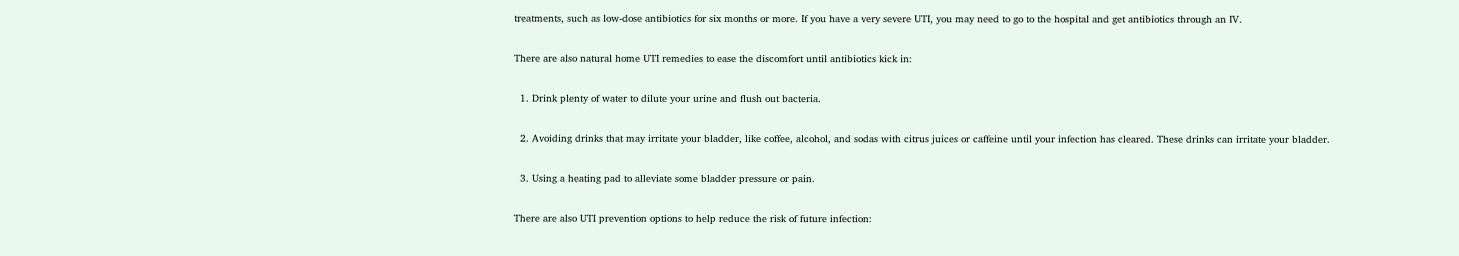treatments, such as low-dose antibiotics for six months or more. If you have a very severe UTI, you may need to go to the hospital and get antibiotics through an IV.

There are also natural home UTI remedies to ease the discomfort until antibiotics kick in:

  1. Drink plenty of water to dilute your urine and flush out bacteria.

  2. Avoiding drinks that may irritate your bladder, like coffee, alcohol, and sodas with citrus juices or caffeine until your infection has cleared. These drinks can irritate your bladder.

  3. Using a heating pad to alleviate some bladder pressure or pain.

There are also UTI prevention options to help reduce the risk of future infection: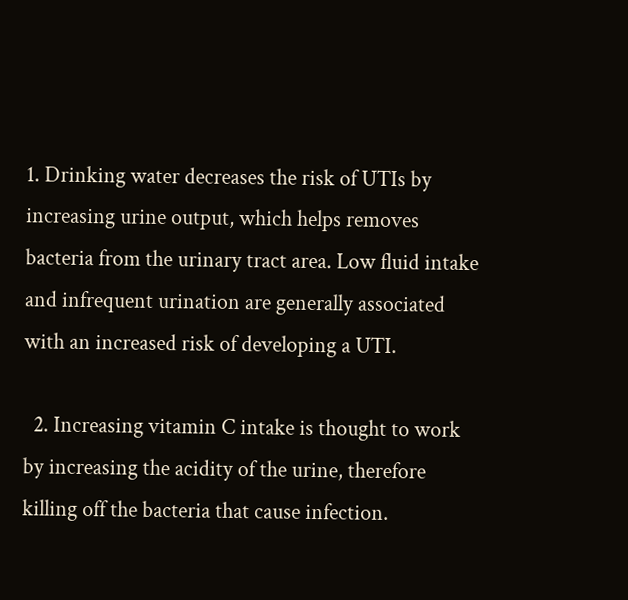1. Drinking water decreases the risk of UTIs by increasing urine output, which helps removes bacteria from the urinary tract area. Low fluid intake and infrequent urination are generally associated with an increased risk of developing a UTI.

  2. Increasing vitamin C intake is thought to work by increasing the acidity of the urine, therefore killing off the bacteria that cause infection.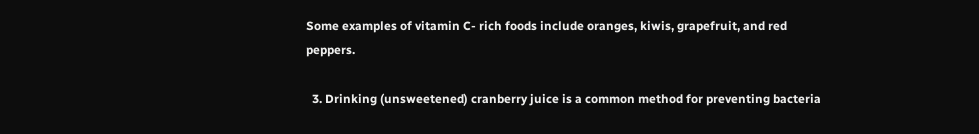Some examples of vitamin C- rich foods include oranges, kiwis, grapefruit, and red peppers.

  3. Drinking (unsweetened) cranberry juice is a common method for preventing bacteria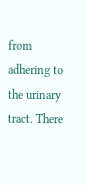from adhering to the urinary tract. There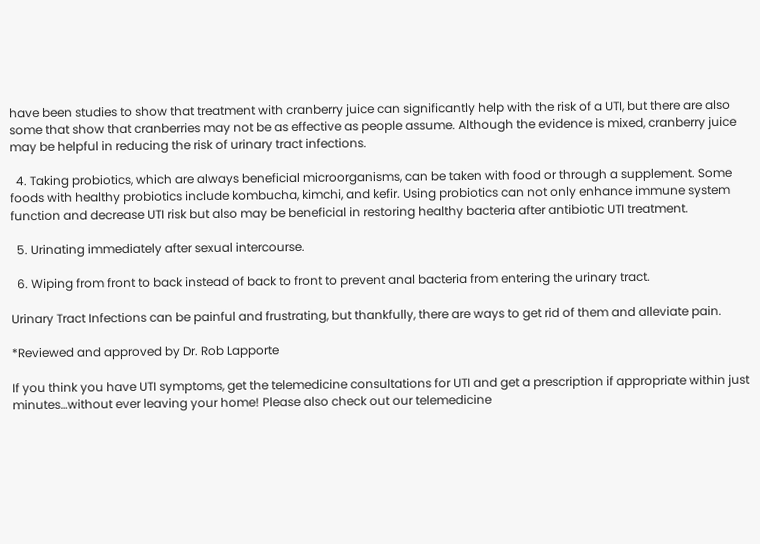have been studies to show that treatment with cranberry juice can significantly help with the risk of a UTI, but there are also some that show that cranberries may not be as effective as people assume. Although the evidence is mixed, cranberry juice may be helpful in reducing the risk of urinary tract infections.

  4. Taking probiotics, which are always beneficial microorganisms, can be taken with food or through a supplement. Some foods with healthy probiotics include kombucha, kimchi, and kefir. Using probiotics can not only enhance immune system function and decrease UTI risk but also may be beneficial in restoring healthy bacteria after antibiotic UTI treatment.

  5. Urinating immediately after sexual intercourse.

  6. Wiping from front to back instead of back to front to prevent anal bacteria from entering the urinary tract.

Urinary Tract Infections can be painful and frustrating, but thankfully, there are ways to get rid of them and alleviate pain.

*Reviewed and approved by Dr. Rob Lapporte

If you think you have UTI symptoms, get the telemedicine consultations for UTI and get a prescription if appropriate within just minutes…without ever leaving your home! Please also check out our telemedicine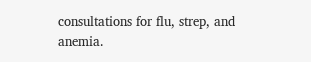consultations for flu, strep, and anemia.